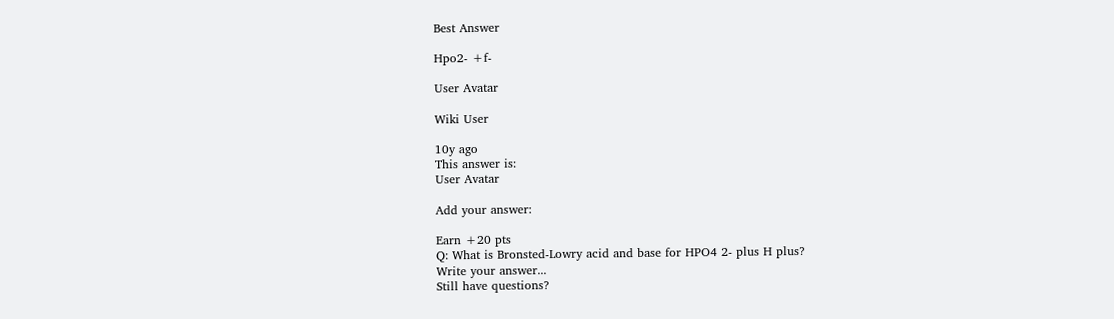Best Answer

Hpo2- +f-

User Avatar

Wiki User

10y ago
This answer is:
User Avatar

Add your answer:

Earn +20 pts
Q: What is Bronsted-Lowry acid and base for HPO4 2- plus H plus?
Write your answer...
Still have questions?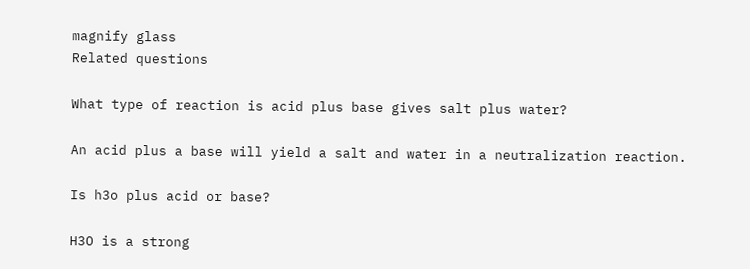magnify glass
Related questions

What type of reaction is acid plus base gives salt plus water?

An acid plus a base will yield a salt and water in a neutralization reaction.

Is h3o plus acid or base?

H3O is a strong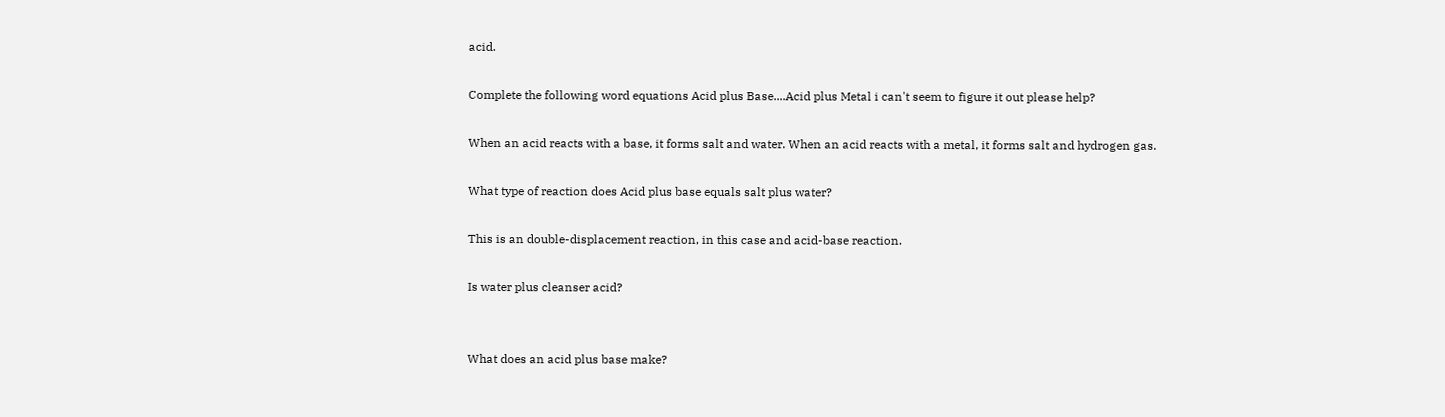acid.

Complete the following word equations Acid plus Base....Acid plus Metal i can't seem to figure it out please help?

When an acid reacts with a base, it forms salt and water. When an acid reacts with a metal, it forms salt and hydrogen gas.

What type of reaction does Acid plus base equals salt plus water?

This is an double-displacement reaction, in this case and acid-base reaction.

Is water plus cleanser acid?


What does an acid plus base make?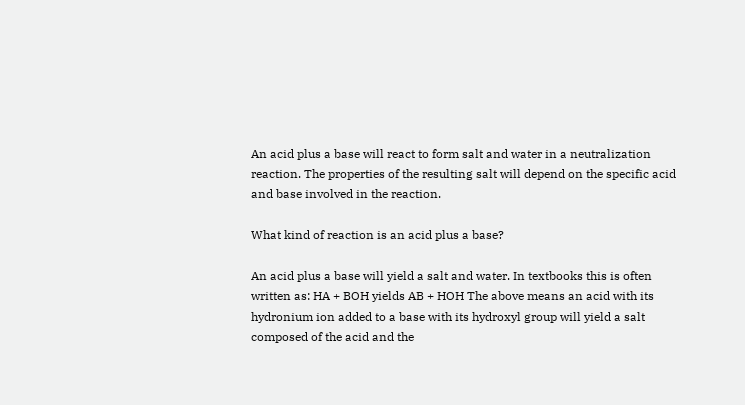An acid plus a base will react to form salt and water in a neutralization reaction. The properties of the resulting salt will depend on the specific acid and base involved in the reaction.

What kind of reaction is an acid plus a base?

An acid plus a base will yield a salt and water. In textbooks this is often written as: HA + BOH yields AB + HOH The above means an acid with its hydronium ion added to a base with its hydroxyl group will yield a salt composed of the acid and the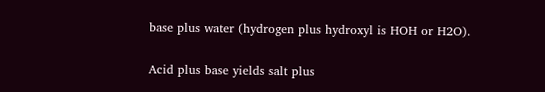base plus water (hydrogen plus hydroxyl is HOH or H2O).

Acid plus base yields salt plus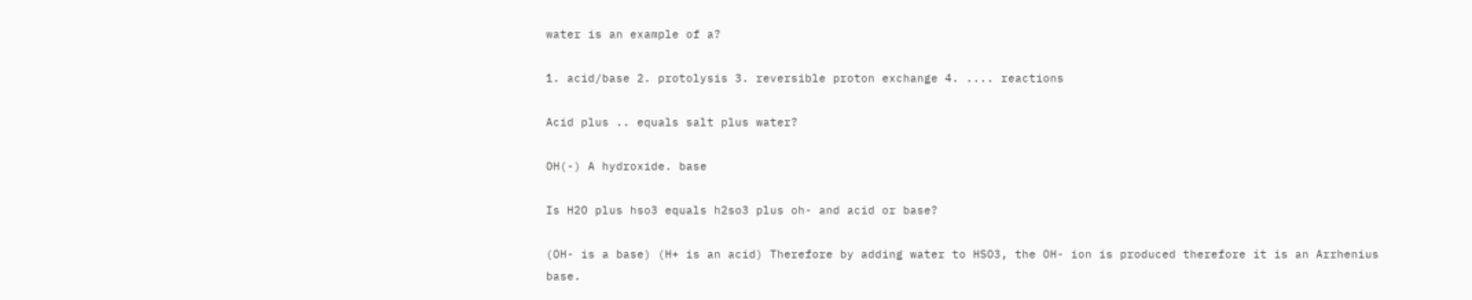water is an example of a?

1. acid/base 2. protolysis 3. reversible proton exchange 4. .... reactions

Acid plus .. equals salt plus water?

OH(-) A hydroxide. base

Is H2O plus hso3 equals h2so3 plus oh- and acid or base?

(OH- is a base) (H+ is an acid) Therefore by adding water to HSO3, the OH- ion is produced therefore it is an Arrhenius base.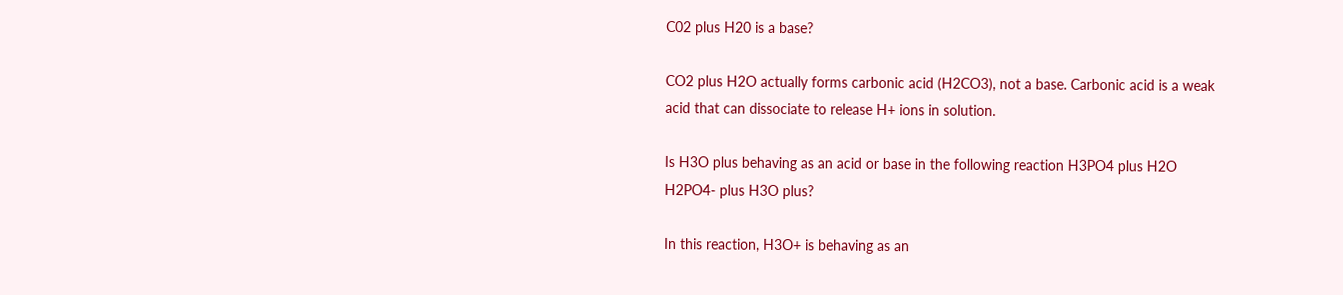C02 plus H20 is a base?

CO2 plus H2O actually forms carbonic acid (H2CO3), not a base. Carbonic acid is a weak acid that can dissociate to release H+ ions in solution.

Is H3O plus behaving as an acid or base in the following reaction H3PO4 plus H2O H2PO4- plus H3O plus?

In this reaction, H3O+ is behaving as an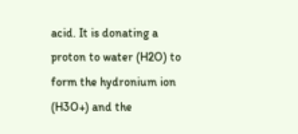acid. It is donating a proton to water (H2O) to form the hydronium ion (H3O+) and the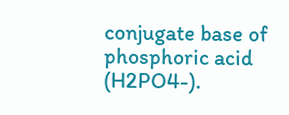conjugate base of phosphoric acid (H2PO4-).